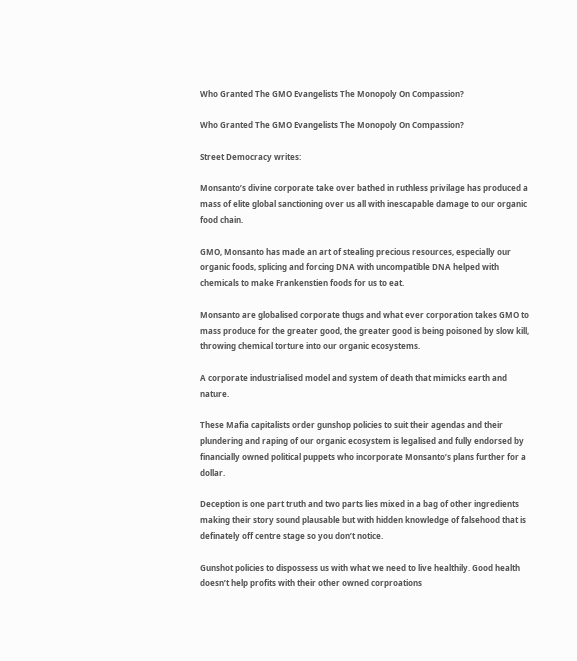Who Granted The GMO Evangelists The Monopoly On Compassion?

Who Granted The GMO Evangelists The Monopoly On Compassion?

Street Democracy writes:

Monsanto’s divine corporate take over bathed in ruthless privilage has produced a mass of elite global sanctioning over us all with inescapable damage to our organic food chain.

GMO, Monsanto has made an art of stealing precious resources, especially our organic foods, splicing and forcing DNA with uncompatible DNA helped with chemicals to make Frankenstien foods for us to eat.

Monsanto are globalised corporate thugs and what ever corporation takes GMO to mass produce for the greater good, the greater good is being poisoned by slow kill, throwing chemical torture into our organic ecosystems.

A corporate industrialised model and system of death that mimicks earth and nature.

These Mafia capitalists order gunshop policies to suit their agendas and their plundering and raping of our organic ecosystem is legalised and fully endorsed by financially owned political puppets who incorporate Monsanto’s plans further for a dollar.

Deception is one part truth and two parts lies mixed in a bag of other ingredients making their story sound plausable but with hidden knowledge of falsehood that is definately off centre stage so you don’t notice.

Gunshot policies to dispossess us with what we need to live healthily. Good health doesn’t help profits with their other owned corproations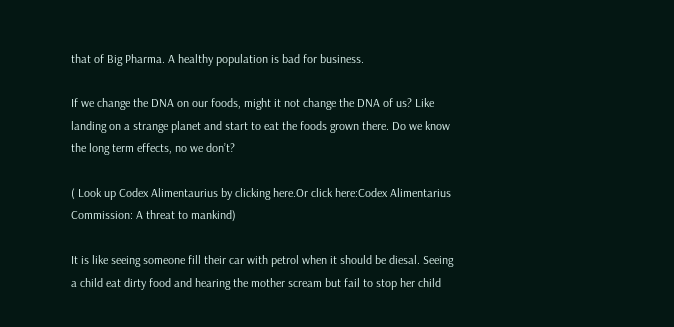that of Big Pharma. A healthy population is bad for business.

If we change the DNA on our foods, might it not change the DNA of us? Like landing on a strange planet and start to eat the foods grown there. Do we know the long term effects, no we don’t?

( Look up Codex Alimentaurius by clicking here.Or click here:Codex Alimentarius Commission: A threat to mankind)

It is like seeing someone fill their car with petrol when it should be diesal. Seeing a child eat dirty food and hearing the mother scream but fail to stop her child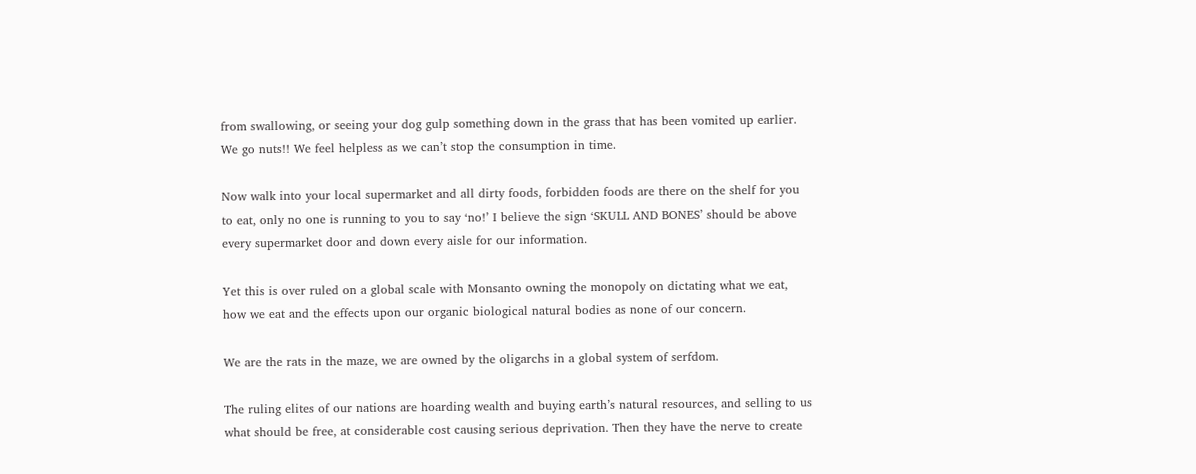from swallowing, or seeing your dog gulp something down in the grass that has been vomited up earlier. We go nuts!! We feel helpless as we can’t stop the consumption in time.

Now walk into your local supermarket and all dirty foods, forbidden foods are there on the shelf for you to eat, only no one is running to you to say ‘no!’ I believe the sign ‘SKULL AND BONES’ should be above every supermarket door and down every aisle for our information.

Yet this is over ruled on a global scale with Monsanto owning the monopoly on dictating what we eat, how we eat and the effects upon our organic biological natural bodies as none of our concern.

We are the rats in the maze, we are owned by the oligarchs in a global system of serfdom.

The ruling elites of our nations are hoarding wealth and buying earth’s natural resources, and selling to us what should be free, at considerable cost causing serious deprivation. Then they have the nerve to create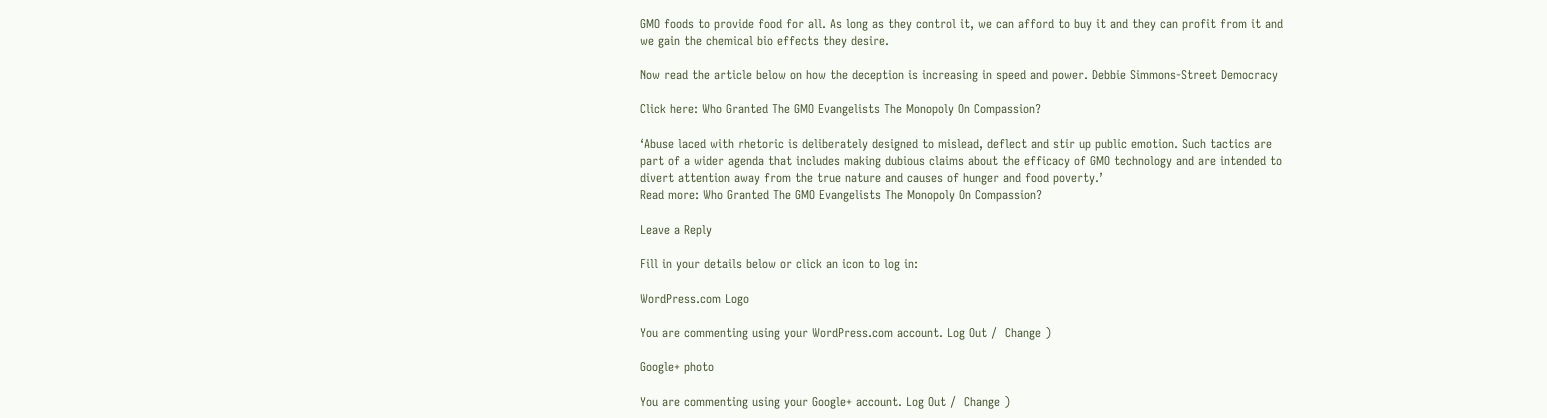GMO foods to provide food for all. As long as they control it, we can afford to buy it and they can profit from it and we gain the chemical bio effects they desire.

Now read the article below on how the deception is increasing in speed and power. Debbie Simmons-Street Democracy

Click here: Who Granted The GMO Evangelists The Monopoly On Compassion?

‘Abuse laced with rhetoric is deliberately designed to mislead, deflect and stir up public emotion. Such tactics are part of a wider agenda that includes making dubious claims about the efficacy of GMO technology and are intended to divert attention away from the true nature and causes of hunger and food poverty.’
Read more: Who Granted The GMO Evangelists The Monopoly On Compassion?

Leave a Reply

Fill in your details below or click an icon to log in:

WordPress.com Logo

You are commenting using your WordPress.com account. Log Out /  Change )

Google+ photo

You are commenting using your Google+ account. Log Out /  Change )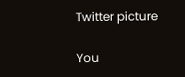Twitter picture

You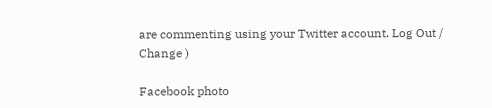are commenting using your Twitter account. Log Out /  Change )

Facebook photo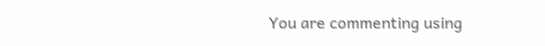You are commenting using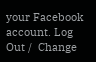your Facebook account. Log Out /  Change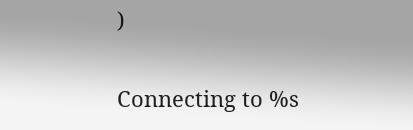)


Connecting to %s